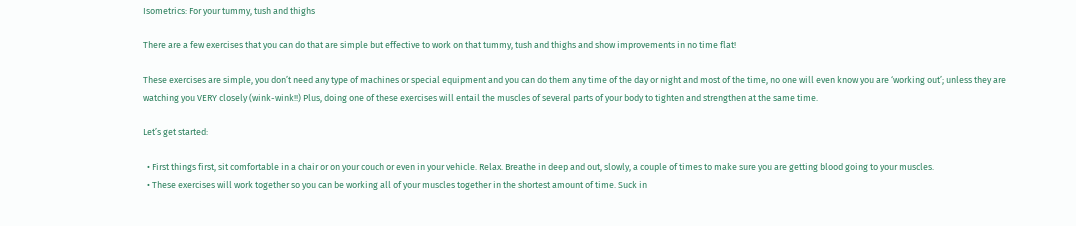Isometrics: For your tummy, tush and thighs

There are a few exercises that you can do that are simple but effective to work on that tummy, tush and thighs and show improvements in no time flat!

These exercises are simple, you don’t need any type of machines or special equipment and you can do them any time of the day or night and most of the time, no one will even know you are ‘working out’; unless they are watching you VERY closely (wink-wink!!) Plus, doing one of these exercises will entail the muscles of several parts of your body to tighten and strengthen at the same time.

Let’s get started:

  • First things first, sit comfortable in a chair or on your couch or even in your vehicle. Relax. Breathe in deep and out, slowly, a couple of times to make sure you are getting blood going to your muscles.
  • These exercises will work together so you can be working all of your muscles together in the shortest amount of time. Suck in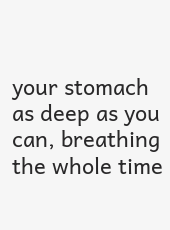your stomach as deep as you can, breathing the whole time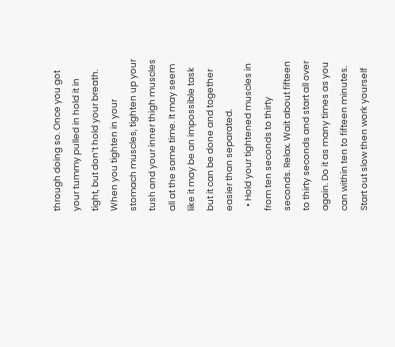through doing so. Once you got your tummy pulled in hold it in tight, but don’t hold your breath. When you tighten in your stomach muscles, tighten up your tush and your inner thigh muscles all at the same time. It may seem like it may be an impossible task but it can be done and together easier than separated.
  • Hold your tightened muscles in from ten seconds to thirty seconds. Relax. Wait about fifteen to thirty seconds and start all over again. Do it as many times as you can within ten to fifteen minutes. Start out slow then work yourself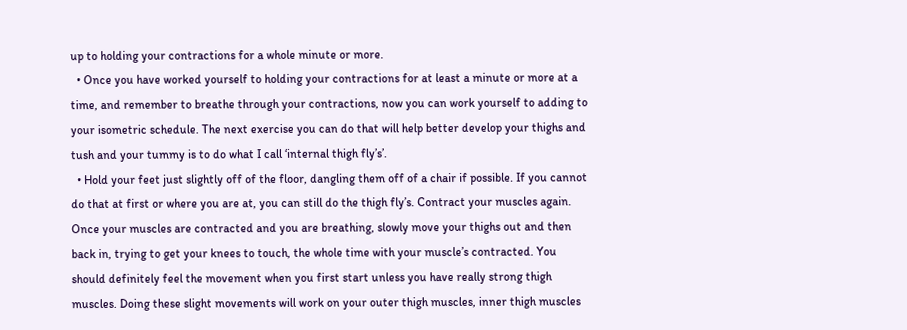up to holding your contractions for a whole minute or more.
  • Once you have worked yourself to holding your contractions for at least a minute or more at a time, and remember to breathe through your contractions, now you can work yourself to adding to your isometric schedule. The next exercise you can do that will help better develop your thighs and tush and your tummy is to do what I call ‘internal thigh fly’s’.
  • Hold your feet just slightly off of the floor, dangling them off of a chair if possible. If you cannot do that at first or where you are at, you can still do the thigh fly’s. Contract your muscles again. Once your muscles are contracted and you are breathing, slowly move your thighs out and then back in, trying to get your knees to touch, the whole time with your muscle’s contracted. You should definitely feel the movement when you first start unless you have really strong thigh muscles. Doing these slight movements will work on your outer thigh muscles, inner thigh muscles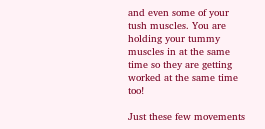and even some of your tush muscles. You are holding your tummy muscles in at the same time so they are getting worked at the same time too!

Just these few movements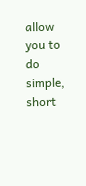allow you to do simple, short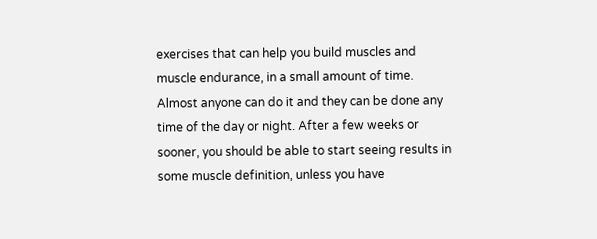exercises that can help you build muscles and muscle endurance, in a small amount of time. Almost anyone can do it and they can be done any time of the day or night. After a few weeks or sooner, you should be able to start seeing results in some muscle definition, unless you have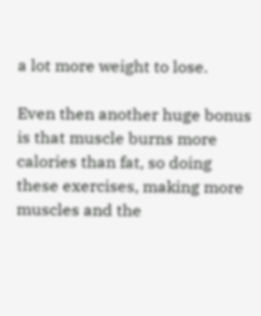a lot more weight to lose.

Even then another huge bonus is that muscle burns more calories than fat, so doing these exercises, making more muscles and the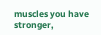muscles you have stronger,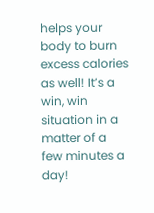helps your body to burn excess calories as well! It’s a win, win situation in a matter of a few minutes a day!